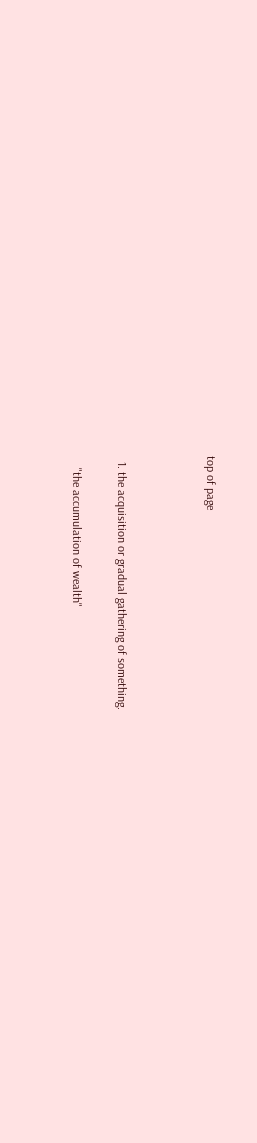top of page



  1. the acquisition or gradual gathering of something.

    "the accumulation of wealth"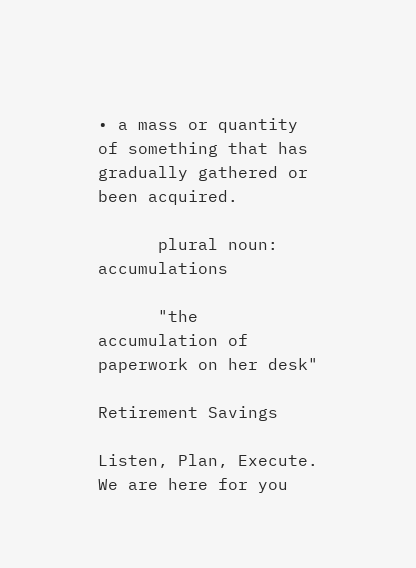• a mass or quantity of something that has gradually gathered or been acquired.

      plural noun: accumulations

      "the accumulation of paperwork on her desk"

Retirement Savings

Listen, Plan, Execute.  We are here for you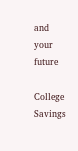and your future

College Savings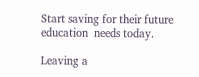Start saving for their future education  needs today.

Leaving a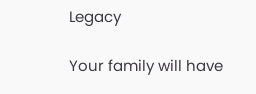Legacy

Your family will have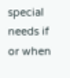special needs if or when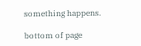something happens.

bottom of page